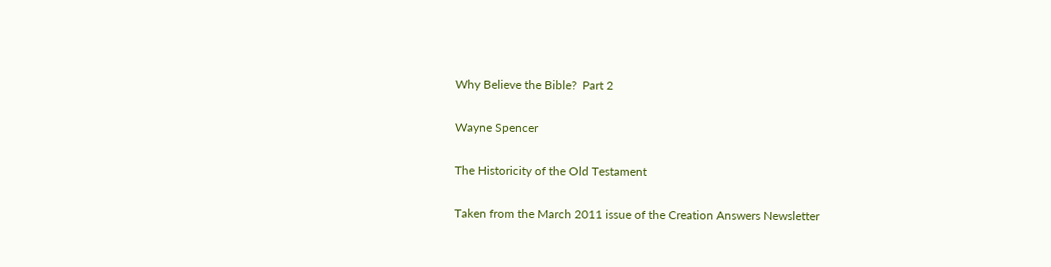Why Believe the Bible?  Part 2

Wayne Spencer

The Historicity of the Old Testament

Taken from the March 2011 issue of the Creation Answers Newsletter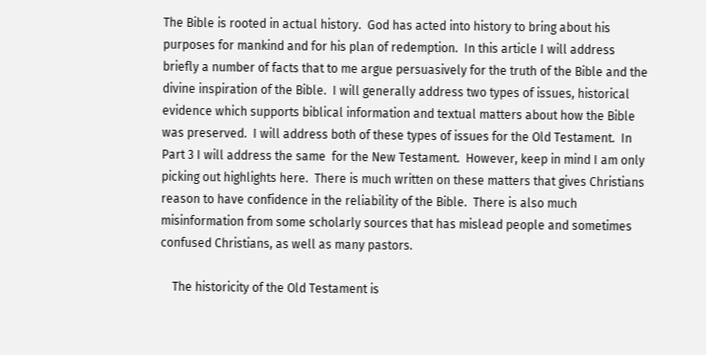The Bible is rooted in actual history.  God has acted into history to bring about his purposes for mankind and for his plan of redemption.  In this article I will address briefly a number of facts that to me argue persuasively for the truth of the Bible and the divine inspiration of the Bible.  I will generally address two types of issues, historical evidence which supports biblical information and textual matters about how the Bible was preserved.  I will address both of these types of issues for the Old Testament.  In Part 3 I will address the same  for the New Testament.  However, keep in mind I am only picking out highlights here.  There is much written on these matters that gives Christians reason to have confidence in the reliability of the Bible.  There is also much misinformation from some scholarly sources that has mislead people and sometimes confused Christians, as well as many pastors.

    The historicity of the Old Testament is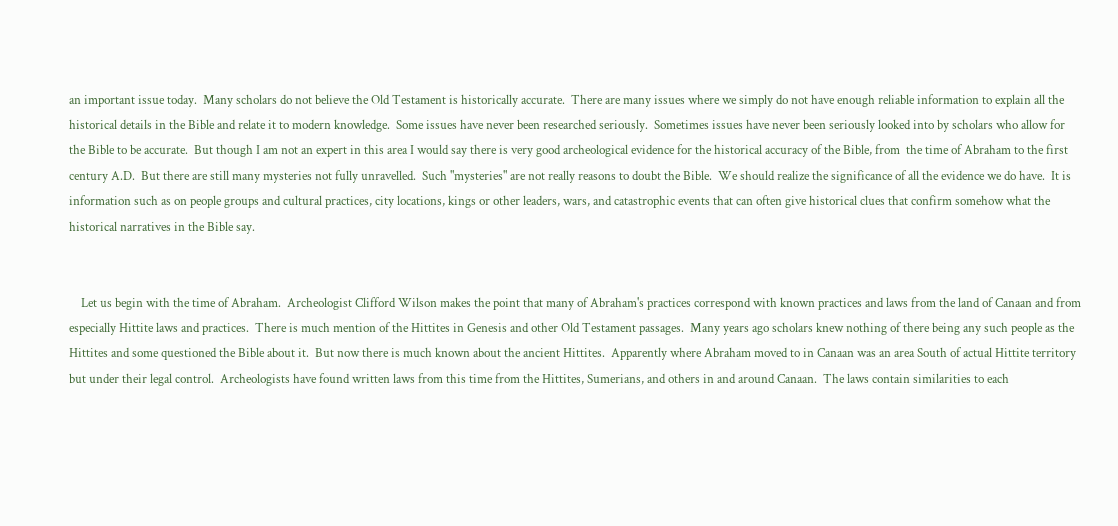an important issue today.  Many scholars do not believe the Old Testament is historically accurate.  There are many issues where we simply do not have enough reliable information to explain all the historical details in the Bible and relate it to modern knowledge.  Some issues have never been researched seriously.  Sometimes issues have never been seriously looked into by scholars who allow for the Bible to be accurate.  But though I am not an expert in this area I would say there is very good archeological evidence for the historical accuracy of the Bible, from  the time of Abraham to the first century A.D.  But there are still many mysteries not fully unravelled.  Such "mysteries" are not really reasons to doubt the Bible.  We should realize the significance of all the evidence we do have.  It is information such as on people groups and cultural practices, city locations, kings or other leaders, wars, and catastrophic events that can often give historical clues that confirm somehow what the historical narratives in the Bible say.


    Let us begin with the time of Abraham.  Archeologist Clifford Wilson makes the point that many of Abraham's practices correspond with known practices and laws from the land of Canaan and from especially Hittite laws and practices.  There is much mention of the Hittites in Genesis and other Old Testament passages.  Many years ago scholars knew nothing of there being any such people as the Hittites and some questioned the Bible about it.  But now there is much known about the ancient Hittites.  Apparently where Abraham moved to in Canaan was an area South of actual Hittite territory but under their legal control.  Archeologists have found written laws from this time from the Hittites, Sumerians, and others in and around Canaan.  The laws contain similarities to each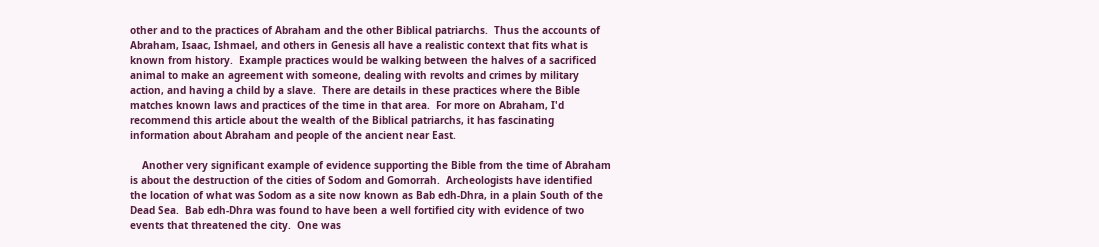other and to the practices of Abraham and the other Biblical patriarchs.  Thus the accounts of Abraham, Isaac, Ishmael, and others in Genesis all have a realistic context that fits what is known from history.  Example practices would be walking between the halves of a sacrificed animal to make an agreement with someone, dealing with revolts and crimes by military action, and having a child by a slave.  There are details in these practices where the Bible matches known laws and practices of the time in that area.  For more on Abraham, I'd recommend this article about the wealth of the Biblical patriarchs, it has fascinating information about Abraham and people of the ancient near East.

    Another very significant example of evidence supporting the Bible from the time of Abraham is about the destruction of the cities of Sodom and Gomorrah.  Archeologists have identified the location of what was Sodom as a site now known as Bab edh-Dhra, in a plain South of the Dead Sea.  Bab edh-Dhra was found to have been a well fortified city with evidence of two events that threatened the city.  One was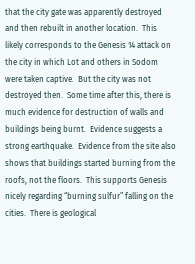that the city gate was apparently destroyed and then rebuilt in another location.  This likely corresponds to the Genesis 14 attack on the city in which Lot and others in Sodom were taken captive.  But the city was not destroyed then.  Some time after this, there is much evidence for destruction of walls and buildings being burnt.  Evidence suggests a strong earthquake.  Evidence from the site also shows that buildings started burning from the roofs, not the floors.  This supports Genesis nicely regarding “burning sulfur” falling on the cities.  There is geological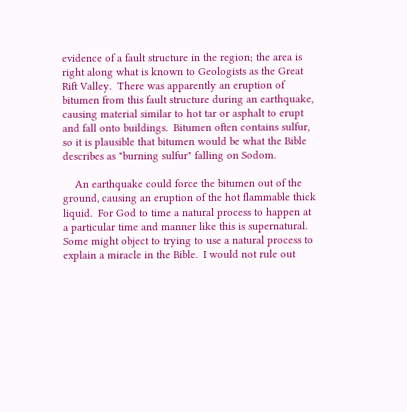evidence of a fault structure in the region; the area is right along what is known to Geologists as the Great Rift Valley.  There was apparently an eruption of bitumen from this fault structure during an earthquake, causing material similar to hot tar or asphalt to erupt and fall onto buildings.  Bitumen often contains sulfur, so it is plausible that bitumen would be what the Bible describes as "burning sulfur" falling on Sodom.

    An earthquake could force the bitumen out of the ground, causing an eruption of the hot flammable thick liquid.  For God to time a natural process to happen at a particular time and manner like this is supernatural.  Some might object to trying to use a natural process to explain a miracle in the Bible.  I would not rule out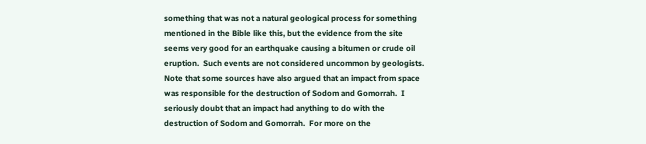something that was not a natural geological process for something mentioned in the Bible like this, but the evidence from the site seems very good for an earthquake causing a bitumen or crude oil eruption.  Such events are not considered uncommon by geologists.  Note that some sources have also argued that an impact from space was responsible for the destruction of Sodom and Gomorrah.  I seriously doubt that an impact had anything to do with the destruction of Sodom and Gomorrah.  For more on the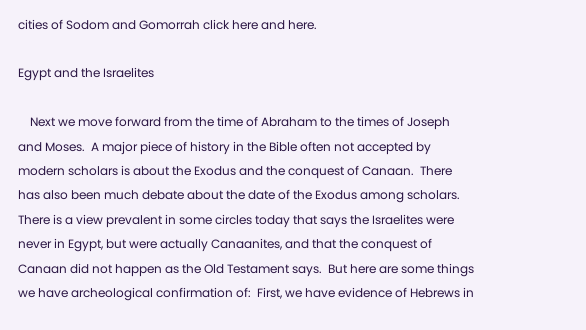cities of Sodom and Gomorrah click here and here.

Egypt and the Israelites

    Next we move forward from the time of Abraham to the times of Joseph and Moses.  A major piece of history in the Bible often not accepted by modern scholars is about the Exodus and the conquest of Canaan.  There has also been much debate about the date of the Exodus among scholars.  There is a view prevalent in some circles today that says the Israelites were never in Egypt, but were actually Canaanites, and that the conquest of Canaan did not happen as the Old Testament says.  But here are some things we have archeological confirmation of:  First, we have evidence of Hebrews in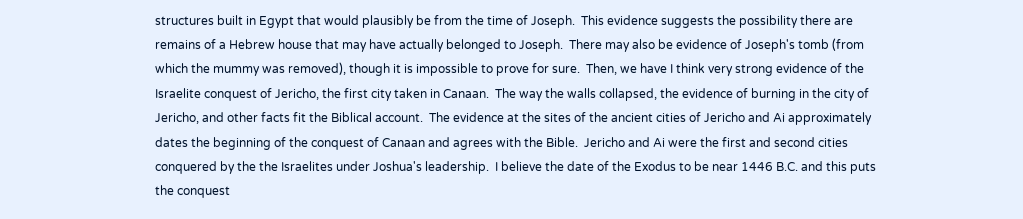structures built in Egypt that would plausibly be from the time of Joseph.  This evidence suggests the possibility there are remains of a Hebrew house that may have actually belonged to Joseph.  There may also be evidence of Joseph's tomb (from which the mummy was removed), though it is impossible to prove for sure.  Then, we have I think very strong evidence of the Israelite conquest of Jericho, the first city taken in Canaan.  The way the walls collapsed, the evidence of burning in the city of Jericho, and other facts fit the Biblical account.  The evidence at the sites of the ancient cities of Jericho and Ai approximately dates the beginning of the conquest of Canaan and agrees with the Bible.  Jericho and Ai were the first and second cities conquered by the the Israelites under Joshua's leadership.  I believe the date of the Exodus to be near 1446 B.C. and this puts the conquest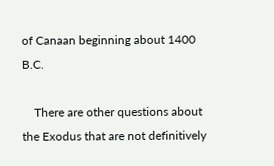of Canaan beginning about 1400 B.C.

    There are other questions about the Exodus that are not definitively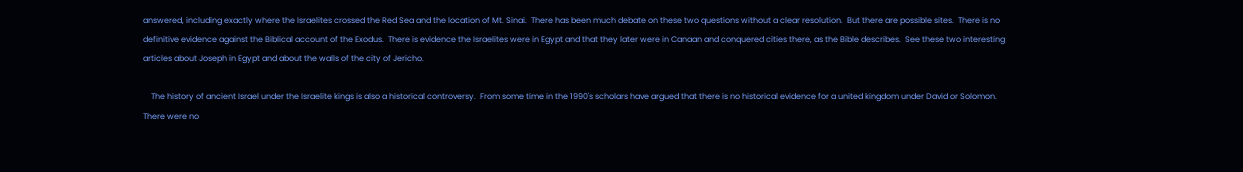answered, including exactly where the Israelites crossed the Red Sea and the location of Mt. Sinai.  There has been much debate on these two questions without a clear resolution.  But there are possible sites.  There is no definitive evidence against the Biblical account of the Exodus.  There is evidence the Israelites were in Egypt and that they later were in Canaan and conquered cities there, as the Bible describes.  See these two interesting articles about Joseph in Egypt and about the walls of the city of Jericho.

    The history of ancient Israel under the Israelite kings is also a historical controversy.  From some time in the 1990's scholars have argued that there is no historical evidence for a united kingdom under David or Solomon.  There were no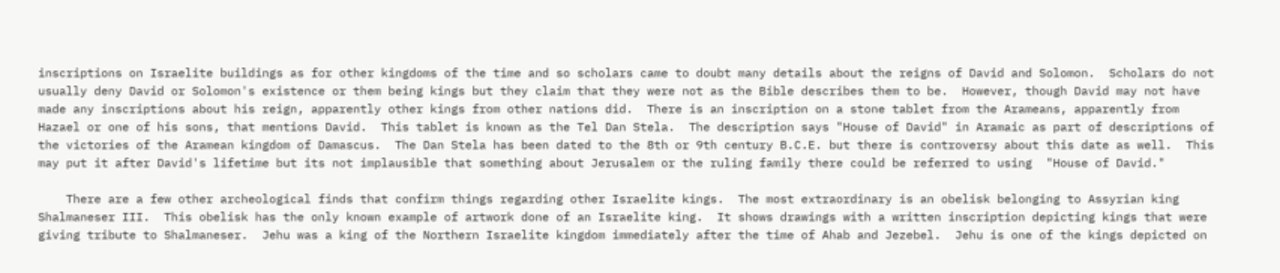inscriptions on Israelite buildings as for other kingdoms of the time and so scholars came to doubt many details about the reigns of David and Solomon.  Scholars do not usually deny David or Solomon's existence or them being kings but they claim that they were not as the Bible describes them to be.  However, though David may not have made any inscriptions about his reign, apparently other kings from other nations did.  There is an inscription on a stone tablet from the Arameans, apparently from Hazael or one of his sons, that mentions David.  This tablet is known as the Tel Dan Stela.  The description says "House of David" in Aramaic as part of descriptions of the victories of the Aramean kingdom of Damascus.  The Dan Stela has been dated to the 8th or 9th century B.C.E. but there is controversy about this date as well.  This may put it after David's lifetime but its not implausible that something about Jerusalem or the ruling family there could be referred to using  "House of David."

    There are a few other archeological finds that confirm things regarding other Israelite kings.  The most extraordinary is an obelisk belonging to Assyrian king Shalmaneser III.  This obelisk has the only known example of artwork done of an Israelite king.  It shows drawings with a written inscription depicting kings that were giving tribute to Shalmaneser.  Jehu was a king of the Northern Israelite kingdom immediately after the time of Ahab and Jezebel.  Jehu is one of the kings depicted on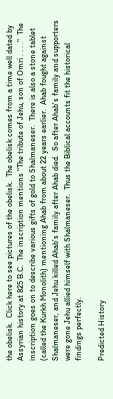the obelisk.  Click here to see pictures of the obelisk.  The obelisk comes from a time well dated by Assyrian history at 825 B.C.  The inscription mentions "The tribute of Jehu, son of Omri . . . ."  The inscription goes on to describe various gifts of gold to Shalmaneser.  There is also a stone tablet (called the Kurkh Monolith) mentioning Ahab from about 22 years earlier.  Ahab fought against Shalmaneser, and Jehu killed Ahab's family after Ahab died.  So after Ahab's family and supporters were gone Jehu allied himself with Shalmaneser.  Thus the Biblical accounts fit the historical findings perfectly.

Predicted History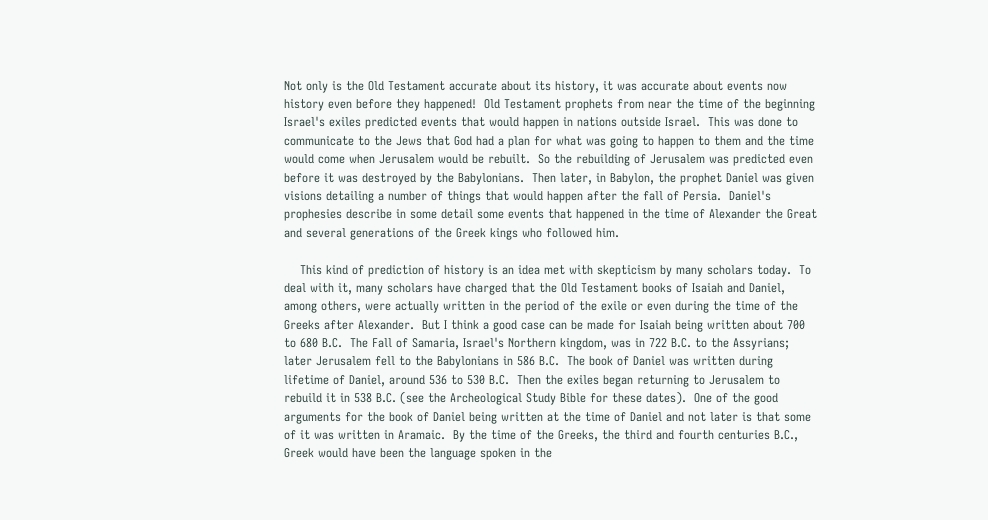Not only is the Old Testament accurate about its history, it was accurate about events now history even before they happened!  Old Testament prophets from near the time of the beginning Israel's exiles predicted events that would happen in nations outside Israel.  This was done to communicate to the Jews that God had a plan for what was going to happen to them and the time would come when Jerusalem would be rebuilt.  So the rebuilding of Jerusalem was predicted even before it was destroyed by the Babylonians.  Then later, in Babylon, the prophet Daniel was given visions detailing a number of things that would happen after the fall of Persia.  Daniel's prophesies describe in some detail some events that happened in the time of Alexander the Great and several generations of the Greek kings who followed him.

    This kind of prediction of history is an idea met with skepticism by many scholars today.  To deal with it, many scholars have charged that the Old Testament books of Isaiah and Daniel, among others, were actually written in the period of the exile or even during the time of the Greeks after Alexander.  But I think a good case can be made for Isaiah being written about 700 to 680 B.C.  The Fall of Samaria, Israel's Northern kingdom, was in 722 B.C. to the Assyrians; later Jerusalem fell to the Babylonians in 586 B.C.  The book of Daniel was written during lifetime of Daniel, around 536 to 530 B.C.  Then the exiles began returning to Jerusalem to rebuild it in 538 B.C. (see the Archeological Study Bible for these dates).  One of the good arguments for the book of Daniel being written at the time of Daniel and not later is that some of it was written in Aramaic.  By the time of the Greeks, the third and fourth centuries B.C., Greek would have been the language spoken in the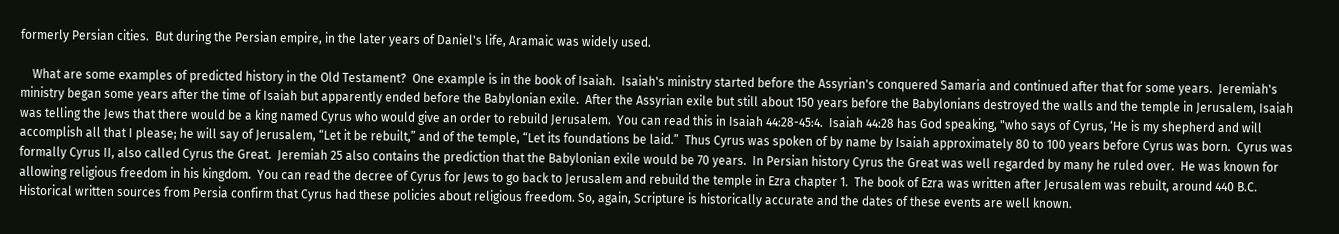formerly Persian cities.  But during the Persian empire, in the later years of Daniel's life, Aramaic was widely used.

    What are some examples of predicted history in the Old Testament?  One example is in the book of Isaiah.  Isaiah's ministry started before the Assyrian's conquered Samaria and continued after that for some years.  Jeremiah's ministry began some years after the time of Isaiah but apparently ended before the Babylonian exile.  After the Assyrian exile but still about 150 years before the Babylonians destroyed the walls and the temple in Jerusalem, Isaiah was telling the Jews that there would be a king named Cyrus who would give an order to rebuild Jerusalem.  You can read this in Isaiah 44:28-45:4.  Isaiah 44:28 has God speaking, "who says of Cyrus, ‘He is my shepherd and will accomplish all that I please; he will say of Jerusalem, “Let it be rebuilt,” and of the temple, “Let its foundations be laid.”  Thus Cyrus was spoken of by name by Isaiah approximately 80 to 100 years before Cyrus was born.  Cyrus was formally Cyrus II, also called Cyrus the Great.  Jeremiah 25 also contains the prediction that the Babylonian exile would be 70 years.  In Persian history Cyrus the Great was well regarded by many he ruled over.  He was known for allowing religious freedom in his kingdom.  You can read the decree of Cyrus for Jews to go back to Jerusalem and rebuild the temple in Ezra chapter 1.  The book of Ezra was written after Jerusalem was rebuilt, around 440 B.C.  Historical written sources from Persia confirm that Cyrus had these policies about religious freedom. So, again, Scripture is historically accurate and the dates of these events are well known.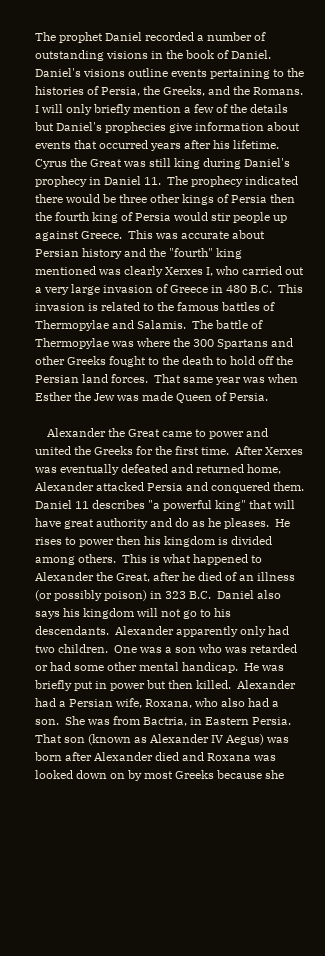The prophet Daniel recorded a number of outstanding visions in the book of Daniel.  Daniel's visions outline events pertaining to the histories of Persia, the Greeks, and the Romans.  I will only briefly mention a few of the details but Daniel's prophecies give information about events that occurred years after his lifetime.  Cyrus the Great was still king during Daniel's prophecy in Daniel 11.  The prophecy indicated there would be three other kings of Persia then the fourth king of Persia would stir people up against Greece.  This was accurate about Persian history and the "fourth" king mentioned was clearly Xerxes I, who carried out a very large invasion of Greece in 480 B.C.  This invasion is related to the famous battles of Thermopylae and Salamis.  The battle of Thermopylae was where the 300 Spartans and other Greeks fought to the death to hold off the Persian land forces.  That same year was when Esther the Jew was made Queen of Persia.

    Alexander the Great came to power and united the Greeks for the first time.  After Xerxes was eventually defeated and returned home, Alexander attacked Persia and conquered them.  Daniel 11 describes "a powerful king" that will have great authority and do as he pleases.  He rises to power then his kingdom is divided among others.  This is what happened to Alexander the Great, after he died of an illness (or possibly poison) in 323 B.C.  Daniel also says his kingdom will not go to his descendants.  Alexander apparently only had two children.  One was a son who was retarded or had some other mental handicap.  He was briefly put in power but then killed.  Alexander had a Persian wife, Roxana, who also had a son.  She was from Bactria, in Eastern Persia.  That son (known as Alexander IV Aegus) was born after Alexander died and Roxana was looked down on by most Greeks because she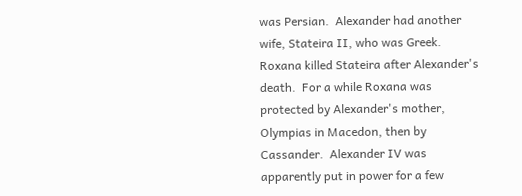was Persian.  Alexander had another wife, Stateira II, who was Greek.  Roxana killed Stateira after Alexander's death.  For a while Roxana was protected by Alexander's mother, Olympias in Macedon, then by Cassander.  Alexander IV was apparently put in power for a few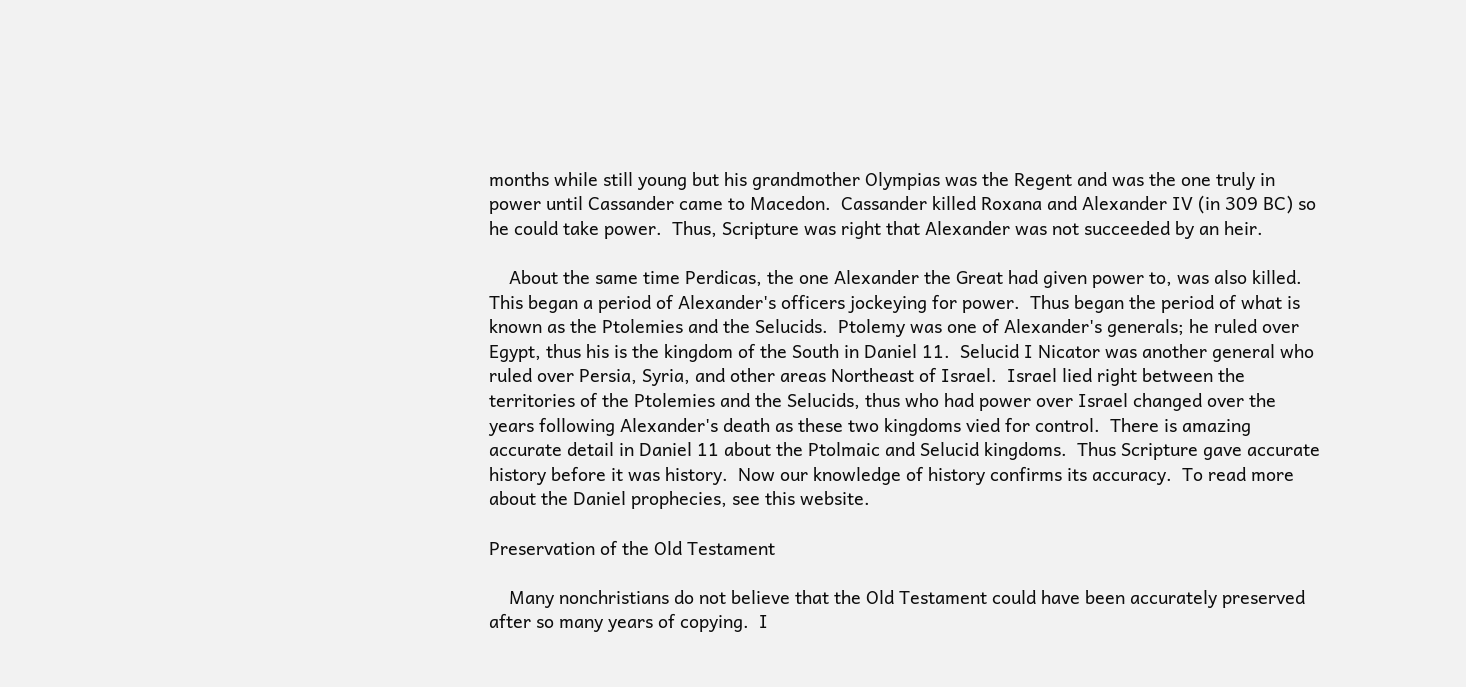months while still young but his grandmother Olympias was the Regent and was the one truly in power until Cassander came to Macedon.  Cassander killed Roxana and Alexander IV (in 309 BC) so he could take power.  Thus, Scripture was right that Alexander was not succeeded by an heir.

    About the same time Perdicas, the one Alexander the Great had given power to, was also killed.  This began a period of Alexander's officers jockeying for power.  Thus began the period of what is known as the Ptolemies and the Selucids.  Ptolemy was one of Alexander's generals; he ruled over Egypt, thus his is the kingdom of the South in Daniel 11.  Selucid I Nicator was another general who ruled over Persia, Syria, and other areas Northeast of Israel.  Israel lied right between the territories of the Ptolemies and the Selucids, thus who had power over Israel changed over the years following Alexander's death as these two kingdoms vied for control.  There is amazing accurate detail in Daniel 11 about the Ptolmaic and Selucid kingdoms.  Thus Scripture gave accurate history before it was history.  Now our knowledge of history confirms its accuracy.  To read more about the Daniel prophecies, see this website.

Preservation of the Old Testament

    Many nonchristians do not believe that the Old Testament could have been accurately preserved after so many years of copying.  I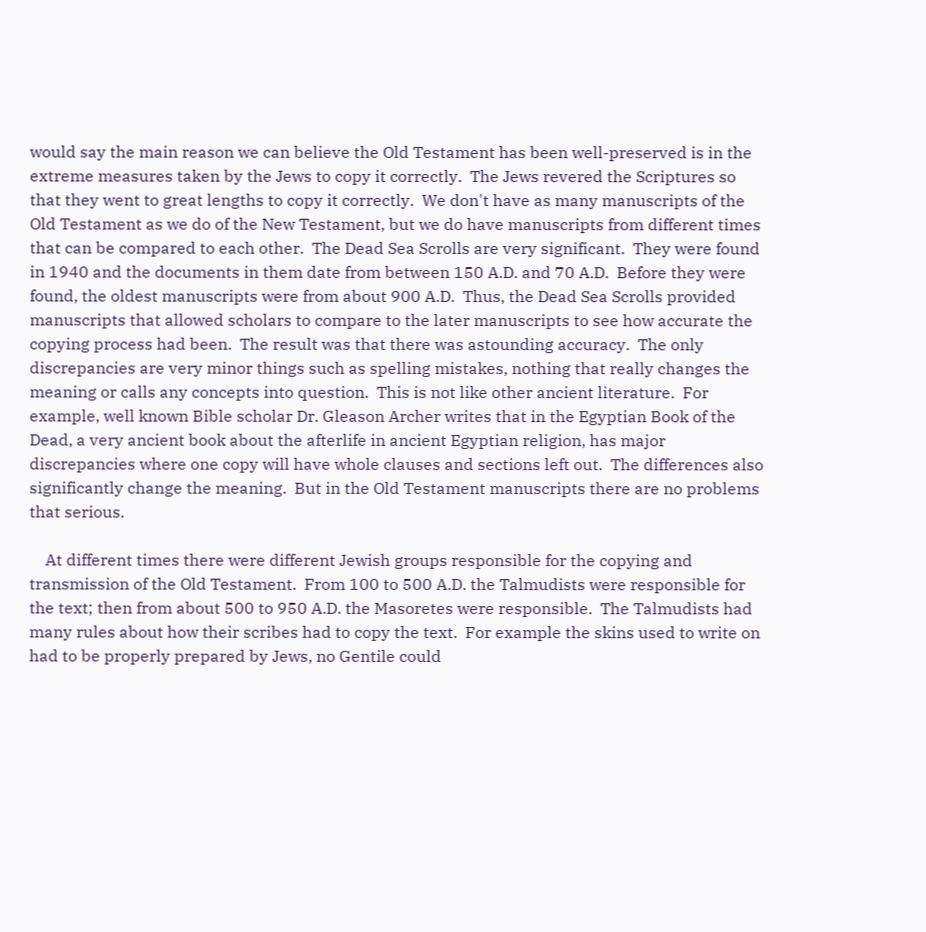would say the main reason we can believe the Old Testament has been well-preserved is in the extreme measures taken by the Jews to copy it correctly.  The Jews revered the Scriptures so that they went to great lengths to copy it correctly.  We don't have as many manuscripts of the Old Testament as we do of the New Testament, but we do have manuscripts from different times that can be compared to each other.  The Dead Sea Scrolls are very significant.  They were found in 1940 and the documents in them date from between 150 A.D. and 70 A.D.  Before they were found, the oldest manuscripts were from about 900 A.D.  Thus, the Dead Sea Scrolls provided manuscripts that allowed scholars to compare to the later manuscripts to see how accurate the copying process had been.  The result was that there was astounding accuracy.  The only discrepancies are very minor things such as spelling mistakes, nothing that really changes the meaning or calls any concepts into question.  This is not like other ancient literature.  For example, well known Bible scholar Dr. Gleason Archer writes that in the Egyptian Book of the Dead, a very ancient book about the afterlife in ancient Egyptian religion, has major discrepancies where one copy will have whole clauses and sections left out.  The differences also significantly change the meaning.  But in the Old Testament manuscripts there are no problems that serious.

    At different times there were different Jewish groups responsible for the copying and transmission of the Old Testament.  From 100 to 500 A.D. the Talmudists were responsible for the text; then from about 500 to 950 A.D. the Masoretes were responsible.  The Talmudists had many rules about how their scribes had to copy the text.  For example the skins used to write on had to be properly prepared by Jews, no Gentile could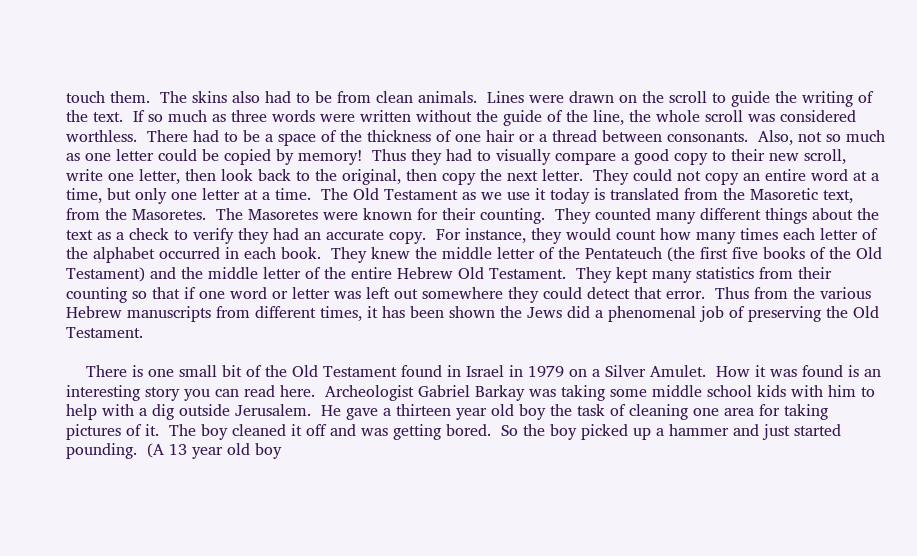touch them.  The skins also had to be from clean animals.  Lines were drawn on the scroll to guide the writing of the text.  If so much as three words were written without the guide of the line, the whole scroll was considered worthless.  There had to be a space of the thickness of one hair or a thread between consonants.  Also, not so much as one letter could be copied by memory!  Thus they had to visually compare a good copy to their new scroll, write one letter, then look back to the original, then copy the next letter.  They could not copy an entire word at a time, but only one letter at a time.  The Old Testament as we use it today is translated from the Masoretic text, from the Masoretes.  The Masoretes were known for their counting.  They counted many different things about the text as a check to verify they had an accurate copy.  For instance, they would count how many times each letter of the alphabet occurred in each book.  They knew the middle letter of the Pentateuch (the first five books of the Old Testament) and the middle letter of the entire Hebrew Old Testament.  They kept many statistics from their counting so that if one word or letter was left out somewhere they could detect that error.  Thus from the various Hebrew manuscripts from different times, it has been shown the Jews did a phenomenal job of preserving the Old Testament.

    There is one small bit of the Old Testament found in Israel in 1979 on a Silver Amulet.  How it was found is an interesting story you can read here.  Archeologist Gabriel Barkay was taking some middle school kids with him to help with a dig outside Jerusalem.  He gave a thirteen year old boy the task of cleaning one area for taking pictures of it.  The boy cleaned it off and was getting bored.  So the boy picked up a hammer and just started pounding.  (A 13 year old boy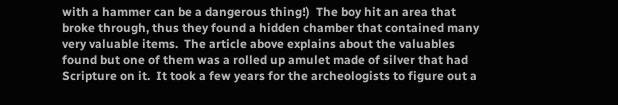with a hammer can be a dangerous thing!)  The boy hit an area that broke through, thus they found a hidden chamber that contained many very valuable items.  The article above explains about the valuables found but one of them was a rolled up amulet made of silver that had Scripture on it.  It took a few years for the archeologists to figure out a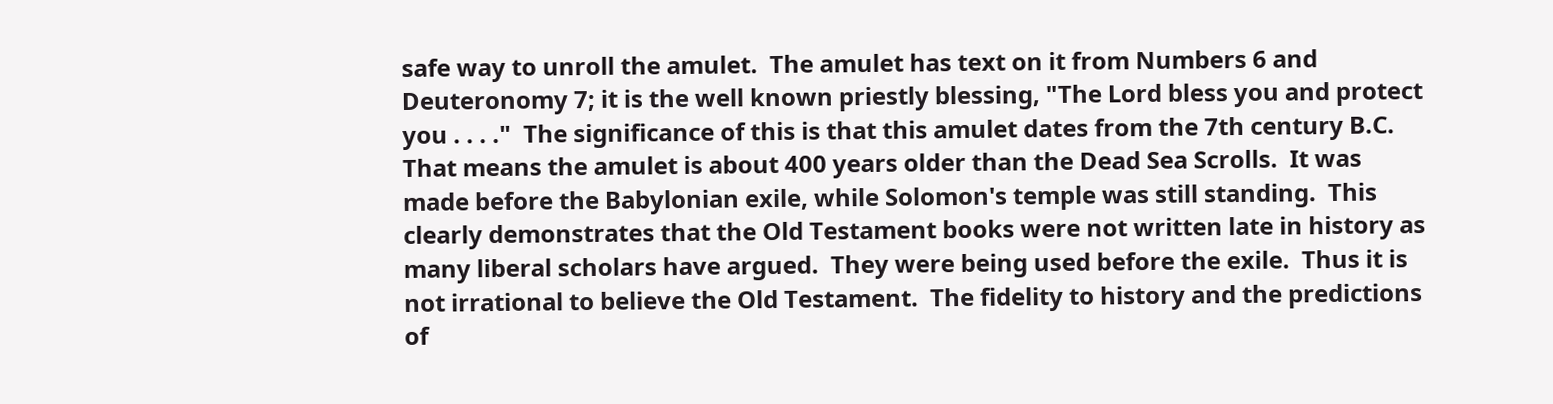safe way to unroll the amulet.  The amulet has text on it from Numbers 6 and Deuteronomy 7; it is the well known priestly blessing, "The Lord bless you and protect you . . . ."  The significance of this is that this amulet dates from the 7th century B.C.  That means the amulet is about 400 years older than the Dead Sea Scrolls.  It was made before the Babylonian exile, while Solomon's temple was still standing.  This clearly demonstrates that the Old Testament books were not written late in history as many liberal scholars have argued.  They were being used before the exile.  Thus it is not irrational to believe the Old Testament.  The fidelity to history and the predictions of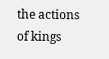the actions of kings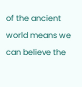of the ancient world means we can believe the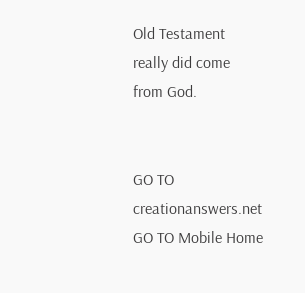Old Testament really did come from God.


GO TO creationanswers.net
GO TO Mobile Home